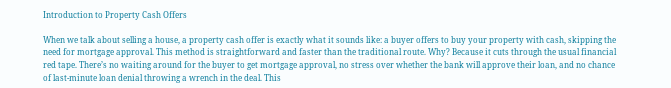Introduction to Property Cash Offers

When we talk about selling a house, a property cash offer is exactly what it sounds like: a buyer offers to buy your property with cash, skipping the need for mortgage approval. This method is straightforward and faster than the traditional route. Why? Because it cuts through the usual financial red tape. There’s no waiting around for the buyer to get mortgage approval, no stress over whether the bank will approve their loan, and no chance of last-minute loan denial throwing a wrench in the deal. This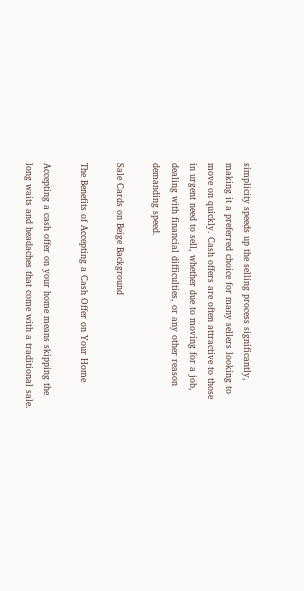simplicity speeds up the selling process significantly, making it a preferred choice for many sellers looking to move on quickly. Cash offers are often attractive to those in urgent need to sell, whether due to moving for a job, dealing with financial difficulties, or any other reason demanding speed.

Sale Cards on Beige Background

The Benefits of Accepting a Cash Offer on Your Home

Accepting a cash offer on your home means skipping the long waits and headaches that come with a traditional sale.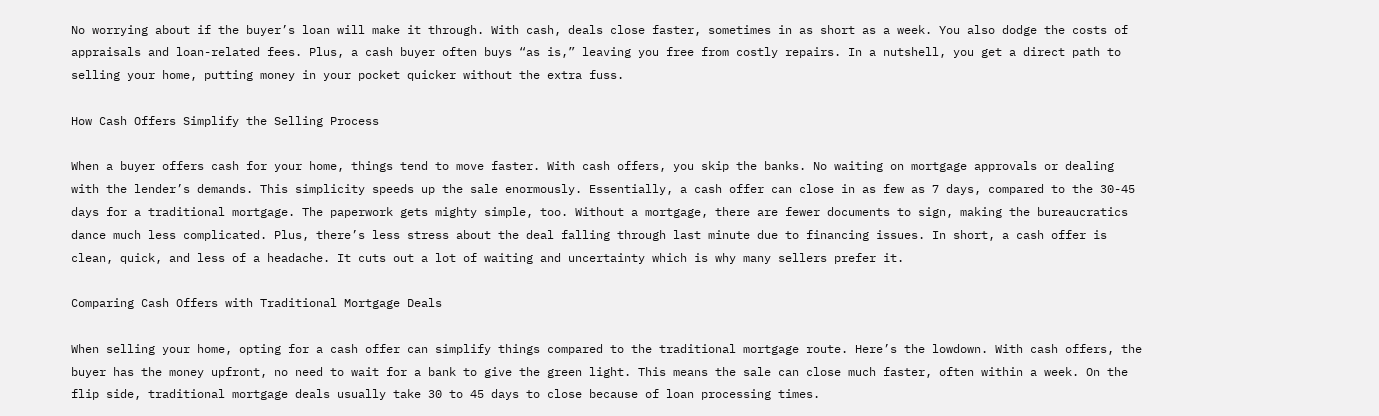No worrying about if the buyer’s loan will make it through. With cash, deals close faster, sometimes in as short as a week. You also dodge the costs of appraisals and loan-related fees. Plus, a cash buyer often buys “as is,” leaving you free from costly repairs. In a nutshell, you get a direct path to selling your home, putting money in your pocket quicker without the extra fuss.

How Cash Offers Simplify the Selling Process

When a buyer offers cash for your home, things tend to move faster. With cash offers, you skip the banks. No waiting on mortgage approvals or dealing with the lender’s demands. This simplicity speeds up the sale enormously. Essentially, a cash offer can close in as few as 7 days, compared to the 30-45 days for a traditional mortgage. The paperwork gets mighty simple, too. Without a mortgage, there are fewer documents to sign, making the bureaucratics dance much less complicated. Plus, there’s less stress about the deal falling through last minute due to financing issues. In short, a cash offer is clean, quick, and less of a headache. It cuts out a lot of waiting and uncertainty which is why many sellers prefer it.

Comparing Cash Offers with Traditional Mortgage Deals

When selling your home, opting for a cash offer can simplify things compared to the traditional mortgage route. Here’s the lowdown. With cash offers, the buyer has the money upfront, no need to wait for a bank to give the green light. This means the sale can close much faster, often within a week. On the flip side, traditional mortgage deals usually take 30 to 45 days to close because of loan processing times.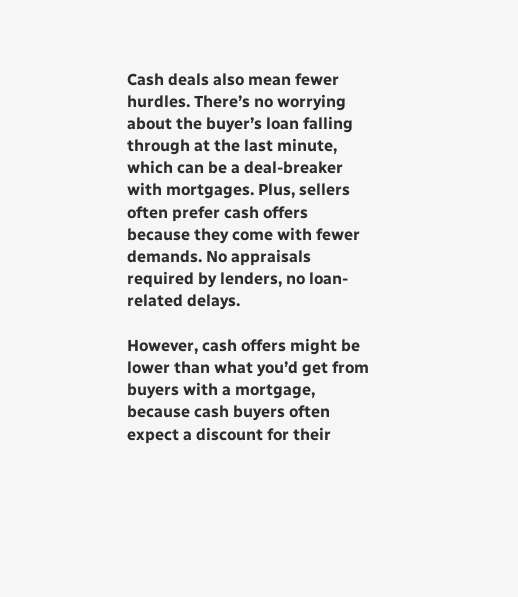Cash deals also mean fewer hurdles. There’s no worrying about the buyer’s loan falling through at the last minute, which can be a deal-breaker with mortgages. Plus, sellers often prefer cash offers because they come with fewer demands. No appraisals required by lenders, no loan-related delays.

However, cash offers might be lower than what you’d get from buyers with a mortgage, because cash buyers often expect a discount for their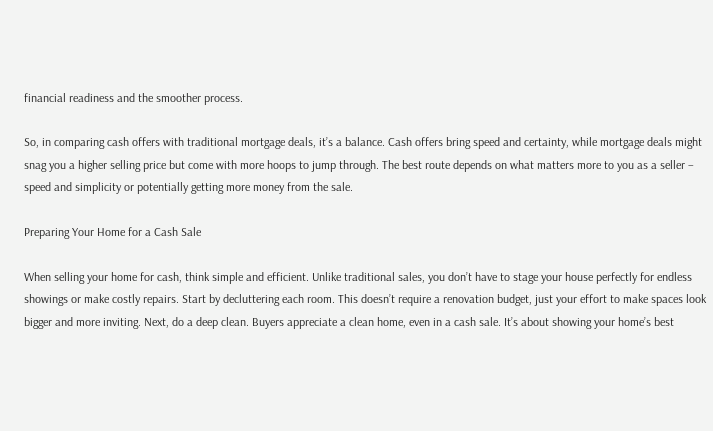financial readiness and the smoother process.

So, in comparing cash offers with traditional mortgage deals, it’s a balance. Cash offers bring speed and certainty, while mortgage deals might snag you a higher selling price but come with more hoops to jump through. The best route depends on what matters more to you as a seller – speed and simplicity or potentially getting more money from the sale.

Preparing Your Home for a Cash Sale

When selling your home for cash, think simple and efficient. Unlike traditional sales, you don’t have to stage your house perfectly for endless showings or make costly repairs. Start by decluttering each room. This doesn’t require a renovation budget, just your effort to make spaces look bigger and more inviting. Next, do a deep clean. Buyers appreciate a clean home, even in a cash sale. It’s about showing your home’s best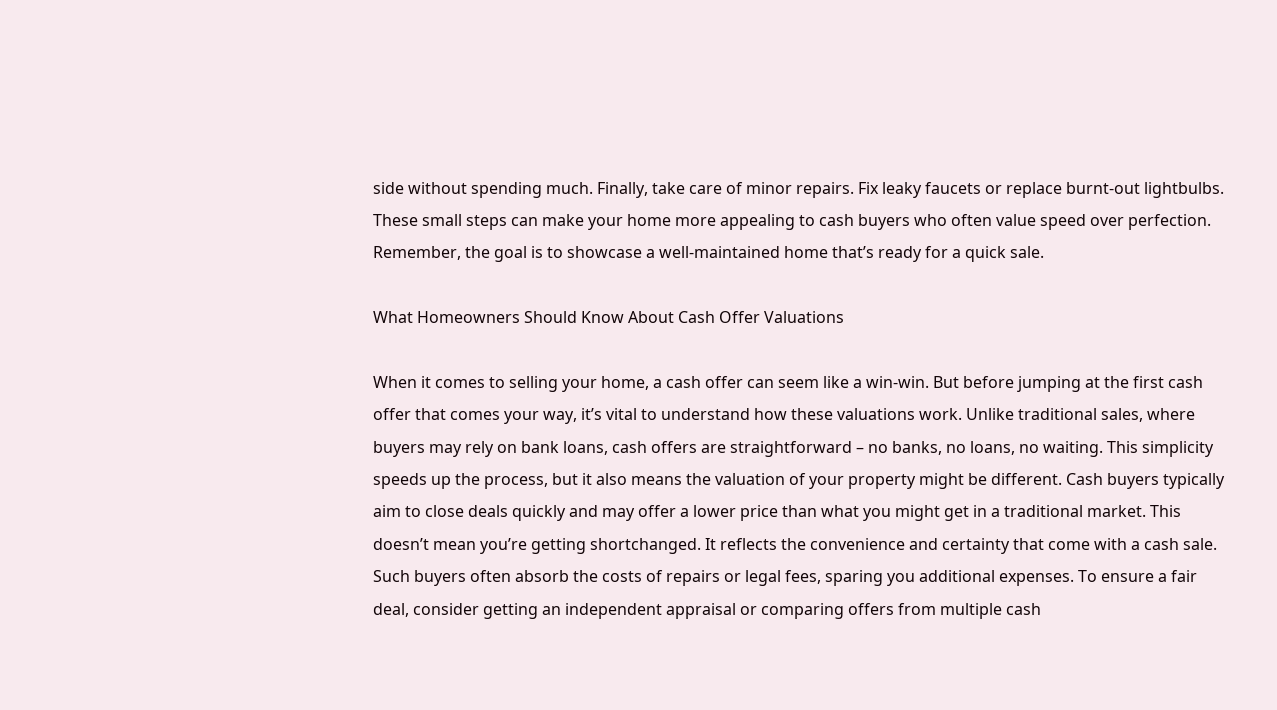side without spending much. Finally, take care of minor repairs. Fix leaky faucets or replace burnt-out lightbulbs. These small steps can make your home more appealing to cash buyers who often value speed over perfection. Remember, the goal is to showcase a well-maintained home that’s ready for a quick sale.

What Homeowners Should Know About Cash Offer Valuations

When it comes to selling your home, a cash offer can seem like a win-win. But before jumping at the first cash offer that comes your way, it’s vital to understand how these valuations work. Unlike traditional sales, where buyers may rely on bank loans, cash offers are straightforward – no banks, no loans, no waiting. This simplicity speeds up the process, but it also means the valuation of your property might be different. Cash buyers typically aim to close deals quickly and may offer a lower price than what you might get in a traditional market. This doesn’t mean you’re getting shortchanged. It reflects the convenience and certainty that come with a cash sale. Such buyers often absorb the costs of repairs or legal fees, sparing you additional expenses. To ensure a fair deal, consider getting an independent appraisal or comparing offers from multiple cash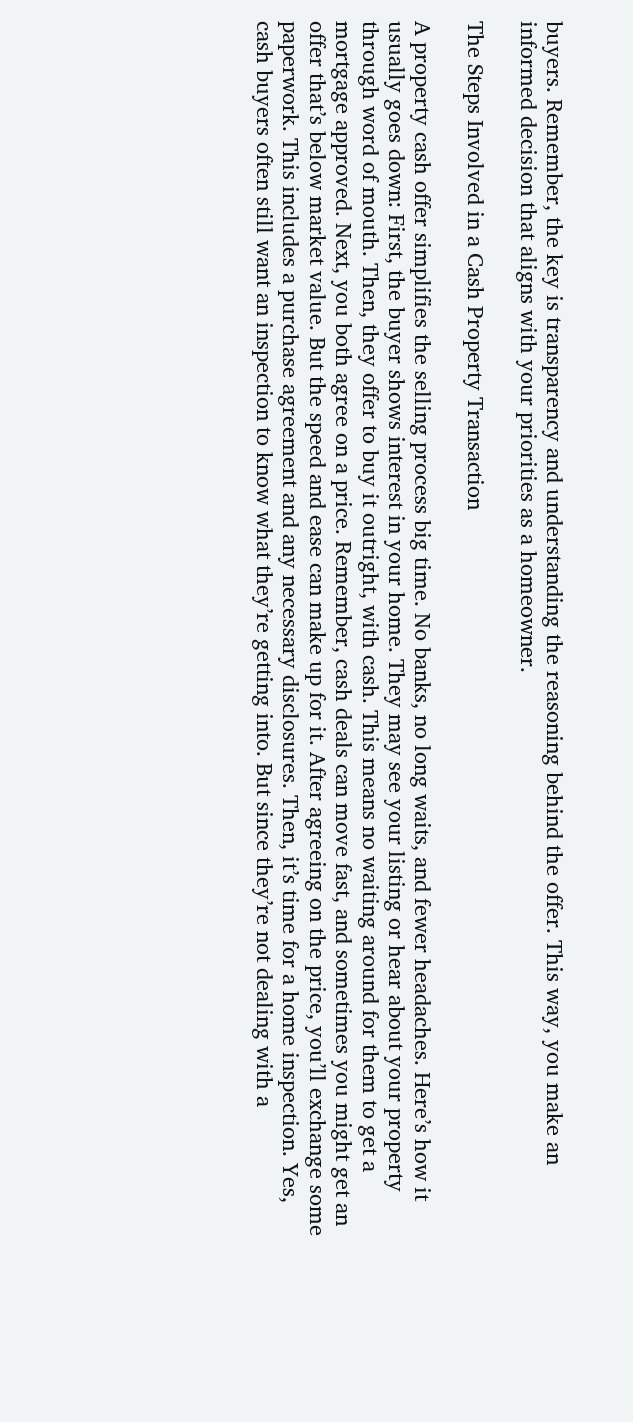buyers. Remember, the key is transparency and understanding the reasoning behind the offer. This way, you make an informed decision that aligns with your priorities as a homeowner.

The Steps Involved in a Cash Property Transaction

A property cash offer simplifies the selling process big time. No banks, no long waits, and fewer headaches. Here’s how it usually goes down: First, the buyer shows interest in your home. They may see your listing or hear about your property through word of mouth. Then, they offer to buy it outright, with cash. This means no waiting around for them to get a mortgage approved. Next, you both agree on a price. Remember, cash deals can move fast, and sometimes you might get an offer that’s below market value. But the speed and ease can make up for it. After agreeing on the price, you’ll exchange some paperwork. This includes a purchase agreement and any necessary disclosures. Then, it’s time for a home inspection. Yes, cash buyers often still want an inspection to know what they’re getting into. But since they’re not dealing with a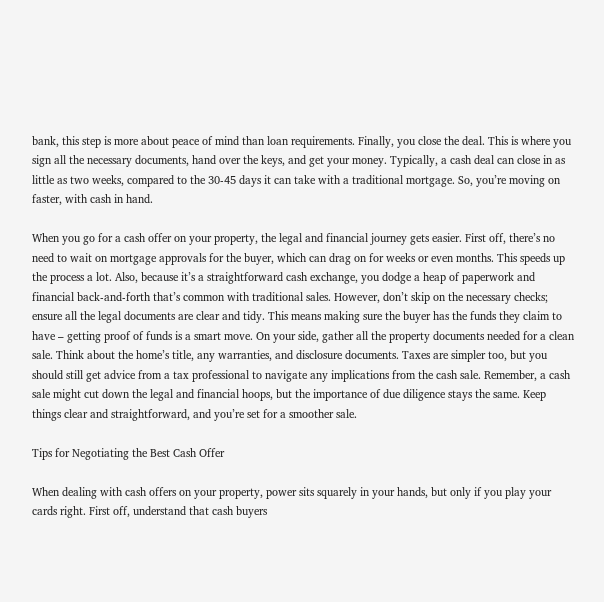bank, this step is more about peace of mind than loan requirements. Finally, you close the deal. This is where you sign all the necessary documents, hand over the keys, and get your money. Typically, a cash deal can close in as little as two weeks, compared to the 30-45 days it can take with a traditional mortgage. So, you’re moving on faster, with cash in hand.

When you go for a cash offer on your property, the legal and financial journey gets easier. First off, there’s no need to wait on mortgage approvals for the buyer, which can drag on for weeks or even months. This speeds up the process a lot. Also, because it’s a straightforward cash exchange, you dodge a heap of paperwork and financial back-and-forth that’s common with traditional sales. However, don’t skip on the necessary checks; ensure all the legal documents are clear and tidy. This means making sure the buyer has the funds they claim to have – getting proof of funds is a smart move. On your side, gather all the property documents needed for a clean sale. Think about the home’s title, any warranties, and disclosure documents. Taxes are simpler too, but you should still get advice from a tax professional to navigate any implications from the cash sale. Remember, a cash sale might cut down the legal and financial hoops, but the importance of due diligence stays the same. Keep things clear and straightforward, and you’re set for a smoother sale.

Tips for Negotiating the Best Cash Offer

When dealing with cash offers on your property, power sits squarely in your hands, but only if you play your cards right. First off, understand that cash buyers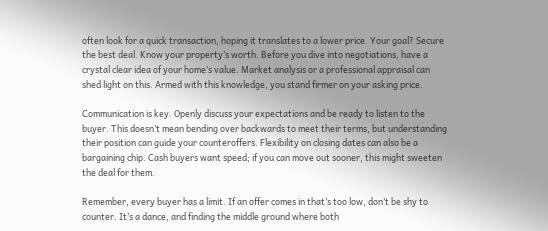often look for a quick transaction, hoping it translates to a lower price. Your goal? Secure the best deal. Know your property’s worth. Before you dive into negotiations, have a crystal clear idea of your home’s value. Market analysis or a professional appraisal can shed light on this. Armed with this knowledge, you stand firmer on your asking price.

Communication is key. Openly discuss your expectations and be ready to listen to the buyer. This doesn’t mean bending over backwards to meet their terms, but understanding their position can guide your counteroffers. Flexibility on closing dates can also be a bargaining chip. Cash buyers want speed; if you can move out sooner, this might sweeten the deal for them.

Remember, every buyer has a limit. If an offer comes in that’s too low, don’t be shy to counter. It’s a dance, and finding the middle ground where both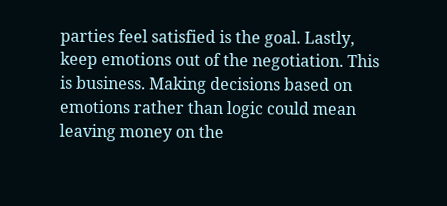parties feel satisfied is the goal. Lastly, keep emotions out of the negotiation. This is business. Making decisions based on emotions rather than logic could mean leaving money on the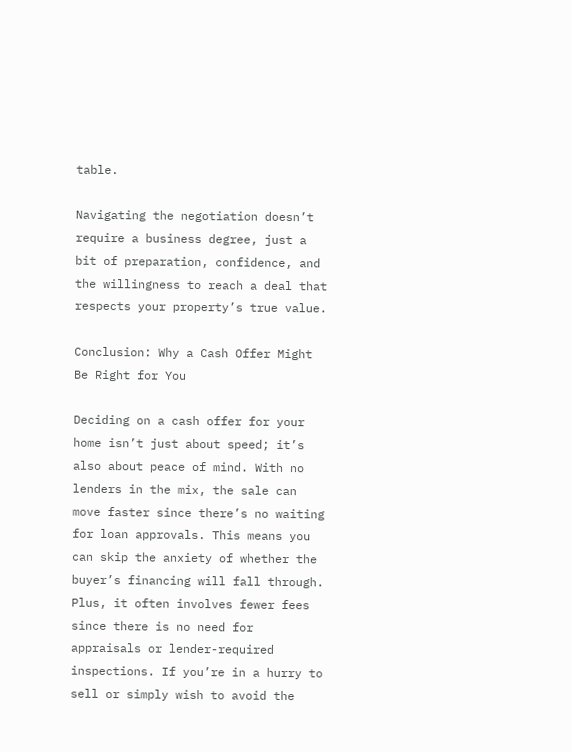table.

Navigating the negotiation doesn’t require a business degree, just a bit of preparation, confidence, and the willingness to reach a deal that respects your property’s true value.

Conclusion: Why a Cash Offer Might Be Right for You

Deciding on a cash offer for your home isn’t just about speed; it’s also about peace of mind. With no lenders in the mix, the sale can move faster since there’s no waiting for loan approvals. This means you can skip the anxiety of whether the buyer’s financing will fall through. Plus, it often involves fewer fees since there is no need for appraisals or lender-required inspections. If you’re in a hurry to sell or simply wish to avoid the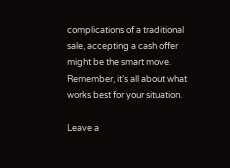complications of a traditional sale, accepting a cash offer might be the smart move. Remember, it’s all about what works best for your situation.

Leave a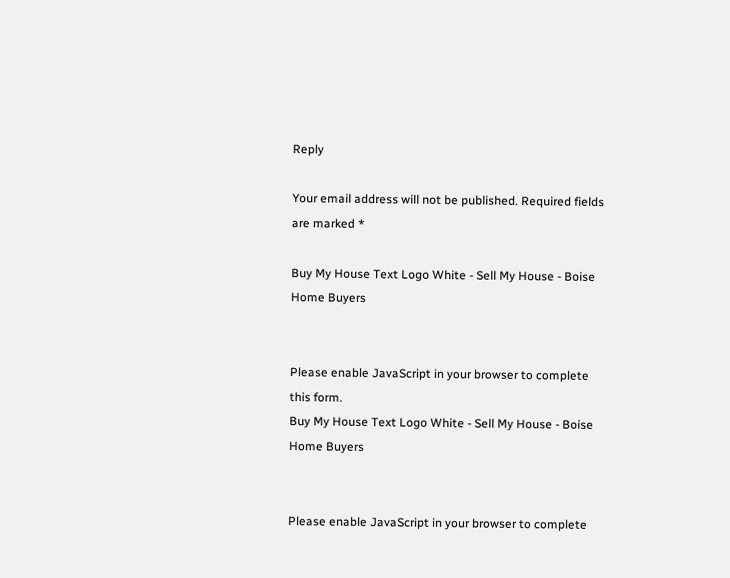Reply

Your email address will not be published. Required fields are marked *

Buy My House Text Logo White - Sell My House - Boise Home Buyers


Please enable JavaScript in your browser to complete this form.
Buy My House Text Logo White - Sell My House - Boise Home Buyers


Please enable JavaScript in your browser to complete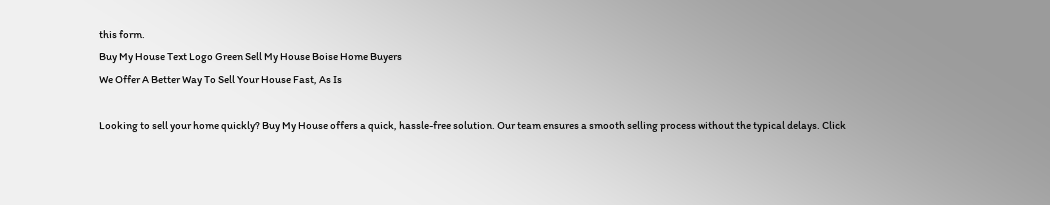this form.
Buy My House Text Logo Green Sell My House Boise Home Buyers
We Offer A Better Way To Sell Your House Fast, As Is

Looking to sell your home quickly? Buy My House offers a quick, hassle-free solution. Our team ensures a smooth selling process without the typical delays. Click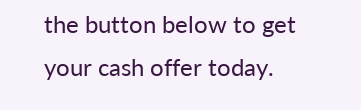the button below to get your cash offer today.